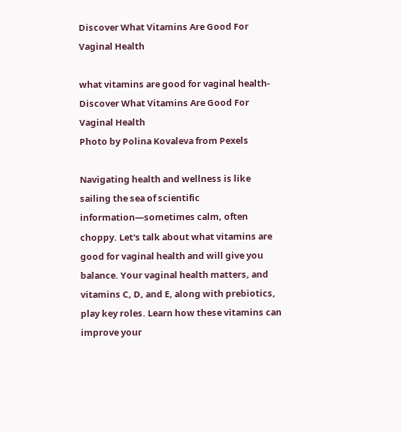Discover What Vitamins Are Good For Vaginal Health

what vitamins are good for vaginal health- Discover What Vitamins Are Good For Vaginal Health
Photo by Polina Kovaleva from Pexels

Navigating health and wellness is like sailing the sea of scientific information—sometimes calm, often choppy. Let's talk about what vitamins are good for vaginal health and will give you balance. Your vaginal health matters, and vitamins C, D, and E, along with prebiotics, play key roles. Learn how these vitamins can improve your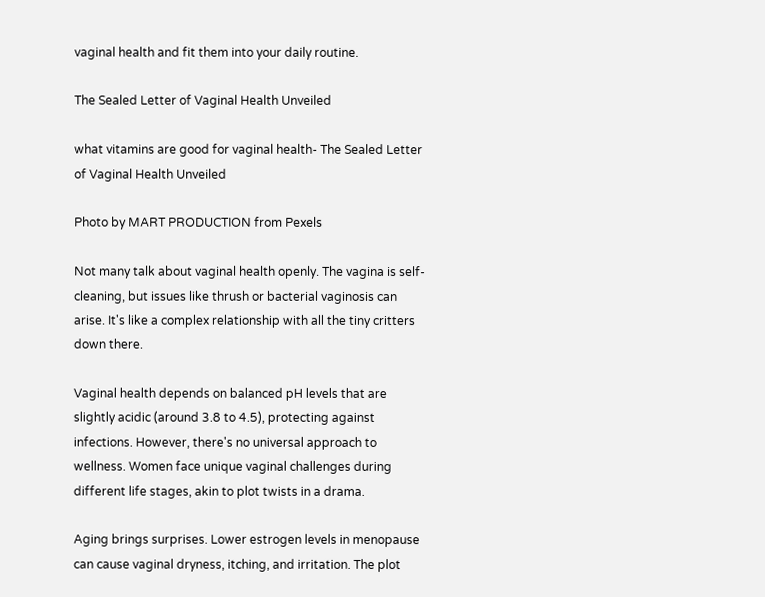vaginal health and fit them into your daily routine.

The Sealed Letter of Vaginal Health Unveiled

what vitamins are good for vaginal health- The Sealed Letter of Vaginal Health Unveiled

Photo by MART PRODUCTION from Pexels

Not many talk about vaginal health openly. The vagina is self-cleaning, but issues like thrush or bacterial vaginosis can arise. It's like a complex relationship with all the tiny critters down there.

Vaginal health depends on balanced pH levels that are slightly acidic (around 3.8 to 4.5), protecting against infections. However, there's no universal approach to wellness. Women face unique vaginal challenges during different life stages, akin to plot twists in a drama.

Aging brings surprises. Lower estrogen levels in menopause can cause vaginal dryness, itching, and irritation. The plot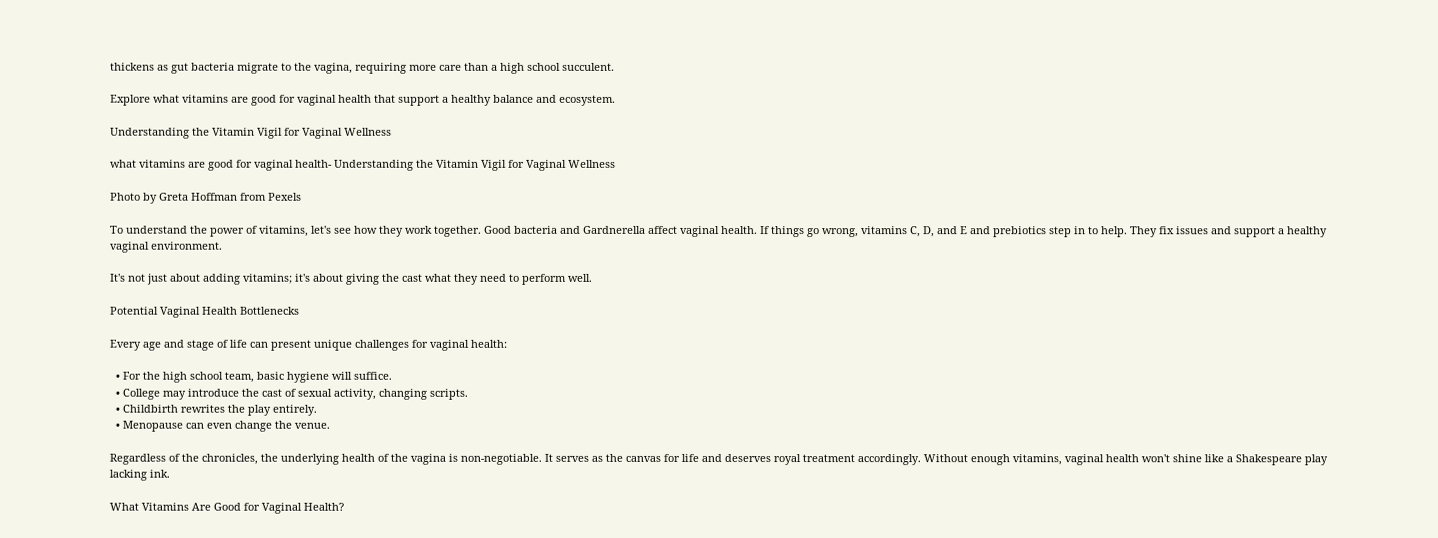thickens as gut bacteria migrate to the vagina, requiring more care than a high school succulent.

Explore what vitamins are good for vaginal health that support a healthy balance and ecosystem.

Understanding the Vitamin Vigil for Vaginal Wellness

what vitamins are good for vaginal health- Understanding the Vitamin Vigil for Vaginal Wellness

Photo by Greta Hoffman from Pexels

To understand the power of vitamins, let's see how they work together. Good bacteria and Gardnerella affect vaginal health. If things go wrong, vitamins C, D, and E and prebiotics step in to help. They fix issues and support a healthy vaginal environment.

It's not just about adding vitamins; it's about giving the cast what they need to perform well.

Potential Vaginal Health Bottlenecks

Every age and stage of life can present unique challenges for vaginal health:

  • For the high school team, basic hygiene will suffice.
  • College may introduce the cast of sexual activity, changing scripts.
  • Childbirth rewrites the play entirely.
  • Menopause can even change the venue.

Regardless of the chronicles, the underlying health of the vagina is non-negotiable. It serves as the canvas for life and deserves royal treatment accordingly. Without enough vitamins, vaginal health won't shine like a Shakespeare play lacking ink.

What Vitamins Are Good for Vaginal Health?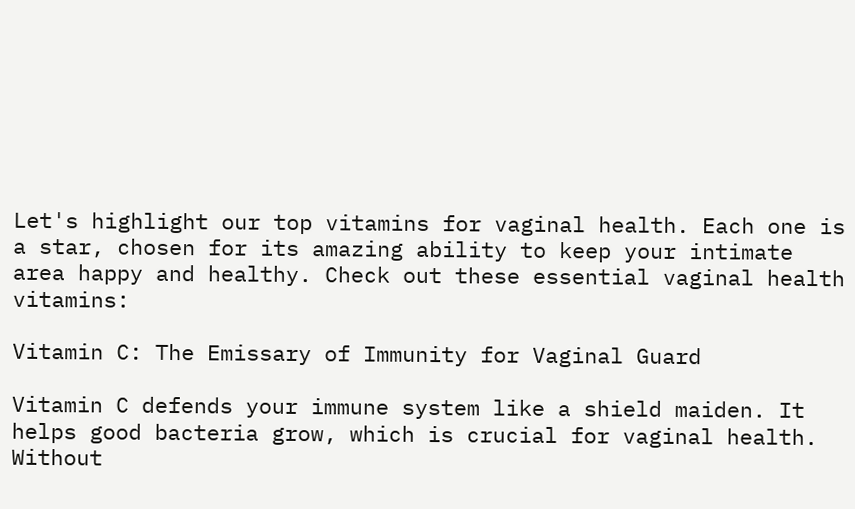Let's highlight our top vitamins for vaginal health. Each one is a star, chosen for its amazing ability to keep your intimate area happy and healthy. Check out these essential vaginal health vitamins:

Vitamin C: The Emissary of Immunity for Vaginal Guard

Vitamin C defends your immune system like a shield maiden. It helps good bacteria grow, which is crucial for vaginal health. Without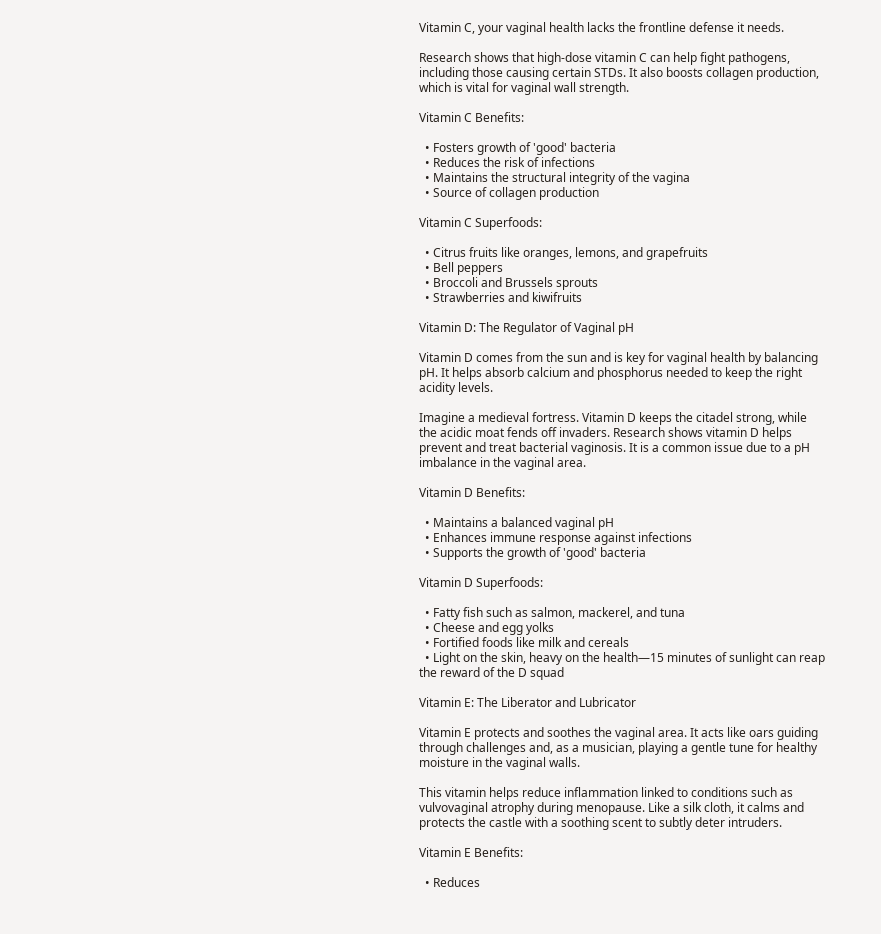Vitamin C, your vaginal health lacks the frontline defense it needs.

Research shows that high-dose vitamin C can help fight pathogens, including those causing certain STDs. It also boosts collagen production, which is vital for vaginal wall strength.

Vitamin C Benefits:

  • Fosters growth of 'good' bacteria
  • Reduces the risk of infections
  • Maintains the structural integrity of the vagina
  • Source of collagen production

Vitamin C Superfoods:

  • Citrus fruits like oranges, lemons, and grapefruits
  • Bell peppers
  • Broccoli and Brussels sprouts
  • Strawberries and kiwifruits

Vitamin D: The Regulator of Vaginal pH

Vitamin D comes from the sun and is key for vaginal health by balancing pH. It helps absorb calcium and phosphorus needed to keep the right acidity levels.

Imagine a medieval fortress. Vitamin D keeps the citadel strong, while the acidic moat fends off invaders. Research shows vitamin D helps prevent and treat bacterial vaginosis. It is a common issue due to a pH imbalance in the vaginal area.

Vitamin D Benefits:

  • Maintains a balanced vaginal pH
  • Enhances immune response against infections
  • Supports the growth of 'good' bacteria

Vitamin D Superfoods:

  • Fatty fish such as salmon, mackerel, and tuna
  • Cheese and egg yolks
  • Fortified foods like milk and cereals
  • Light on the skin, heavy on the health—15 minutes of sunlight can reap the reward of the D squad

Vitamin E: The Liberator and Lubricator

Vitamin E protects and soothes the vaginal area. It acts like oars guiding through challenges and, as a musician, playing a gentle tune for healthy moisture in the vaginal walls.

This vitamin helps reduce inflammation linked to conditions such as vulvovaginal atrophy during menopause. Like a silk cloth, it calms and protects the castle with a soothing scent to subtly deter intruders.

Vitamin E Benefits:

  • Reduces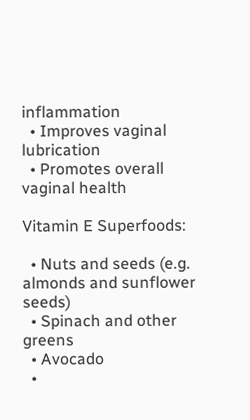inflammation
  • Improves vaginal lubrication
  • Promotes overall vaginal health

Vitamin E Superfoods:

  • Nuts and seeds (e.g. almonds and sunflower seeds)
  • Spinach and other greens
  • Avocado
  •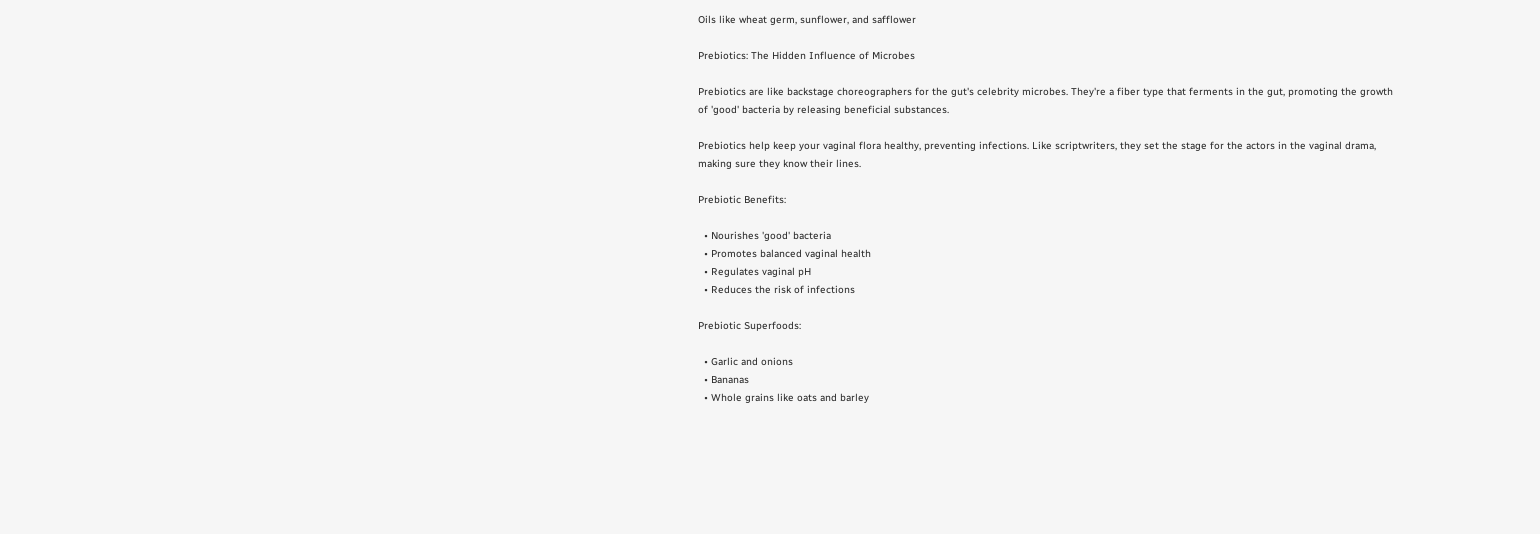Oils like wheat germ, sunflower, and safflower

Prebiotics: The Hidden Influence of Microbes

Prebiotics are like backstage choreographers for the gut's celebrity microbes. They're a fiber type that ferments in the gut, promoting the growth of 'good' bacteria by releasing beneficial substances.

Prebiotics help keep your vaginal flora healthy, preventing infections. Like scriptwriters, they set the stage for the actors in the vaginal drama, making sure they know their lines.

Prebiotic Benefits:

  • Nourishes 'good' bacteria
  • Promotes balanced vaginal health
  • Regulates vaginal pH
  • Reduces the risk of infections

Prebiotic Superfoods:

  • Garlic and onions
  • Bananas
  • Whole grains like oats and barley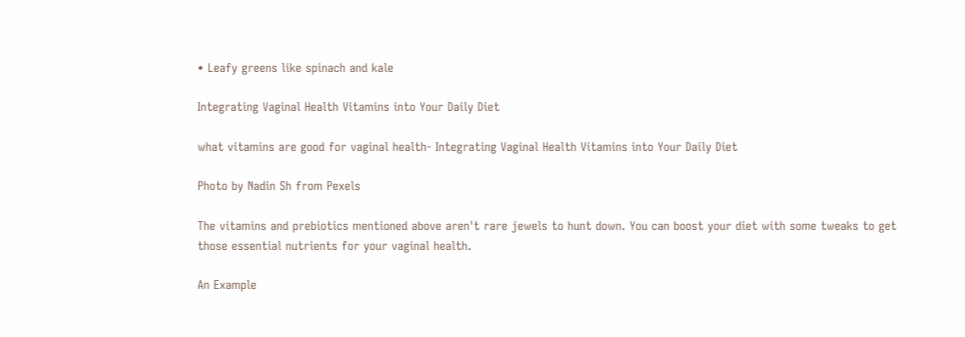• Leafy greens like spinach and kale

Integrating Vaginal Health Vitamins into Your Daily Diet

what vitamins are good for vaginal health- Integrating Vaginal Health Vitamins into Your Daily Diet

Photo by Nadin Sh from Pexels

The vitamins and prebiotics mentioned above aren't rare jewels to hunt down. You can boost your diet with some tweaks to get those essential nutrients for your vaginal health.

An Example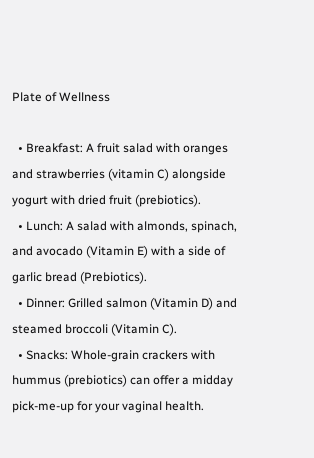Plate of Wellness

  • Breakfast: A fruit salad with oranges and strawberries (vitamin C) alongside yogurt with dried fruit (prebiotics).
  • Lunch: A salad with almonds, spinach, and avocado (Vitamin E) with a side of garlic bread (Prebiotics).
  • Dinner: Grilled salmon (Vitamin D) and steamed broccoli (Vitamin C).
  • Snacks: Whole-grain crackers with hummus (prebiotics) can offer a midday pick-me-up for your vaginal health.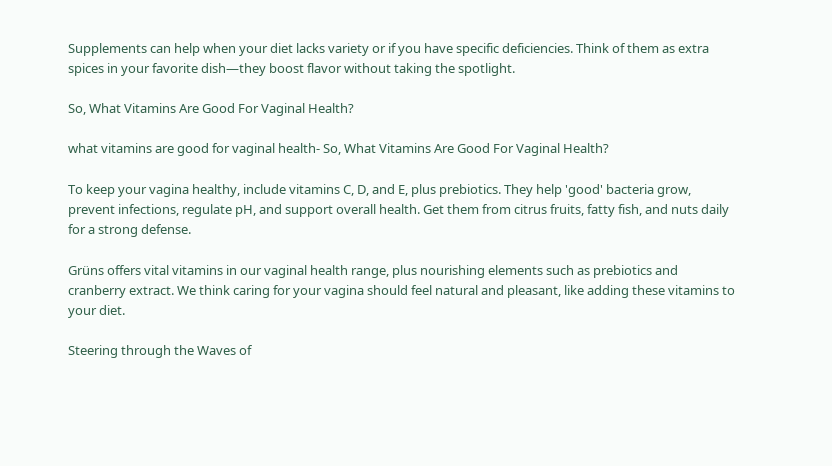Supplements can help when your diet lacks variety or if you have specific deficiencies. Think of them as extra spices in your favorite dish—they boost flavor without taking the spotlight.

So, What Vitamins Are Good For Vaginal Health?

what vitamins are good for vaginal health- So, What Vitamins Are Good For Vaginal Health?

To keep your vagina healthy, include vitamins C, D, and E, plus prebiotics. They help 'good' bacteria grow, prevent infections, regulate pH, and support overall health. Get them from citrus fruits, fatty fish, and nuts daily for a strong defense.

Grüns offers vital vitamins in our vaginal health range, plus nourishing elements such as prebiotics and cranberry extract. We think caring for your vagina should feel natural and pleasant, like adding these vitamins to your diet.

Steering through the Waves of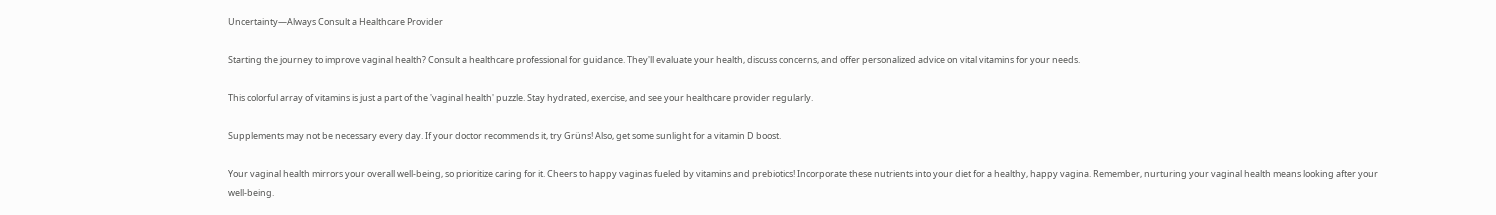Uncertainty—Always Consult a Healthcare Provider

Starting the journey to improve vaginal health? Consult a healthcare professional for guidance. They'll evaluate your health, discuss concerns, and offer personalized advice on vital vitamins for your needs.

This colorful array of vitamins is just a part of the 'vaginal health' puzzle. Stay hydrated, exercise, and see your healthcare provider regularly.

Supplements may not be necessary every day. If your doctor recommends it, try Grüns! Also, get some sunlight for a vitamin D boost.

Your vaginal health mirrors your overall well-being, so prioritize caring for it. Cheers to happy vaginas fueled by vitamins and prebiotics! Incorporate these nutrients into your diet for a healthy, happy vagina. Remember, nurturing your vaginal health means looking after your well-being.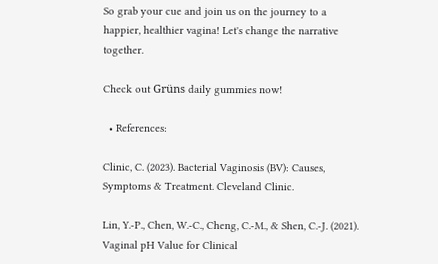So grab your cue and join us on the journey to a happier, healthier vagina! Let's change the narrative together.

Check out Grüns daily gummies now!

  • References:

Clinic, C. (2023). Bacterial Vaginosis (BV): Causes, Symptoms & Treatment. Cleveland Clinic.

Lin, Y.-P., Chen, W.-C., Cheng, C.-M., & Shen, C.-J. (2021). Vaginal pH Value for Clinical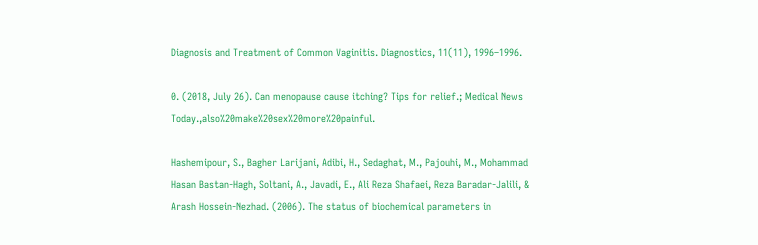Diagnosis and Treatment of Common Vaginitis. Diagnostics, 11(11), 1996–1996.

0. (2018, July 26). Can menopause cause itching? Tips for relief.; Medical News Today.,also%20make%20sex%20more%20painful.

Hashemipour, S., Bagher Larijani, Adibi, H., Sedaghat, M., Pajouhi, M., Mohammad Hasan Bastan-Hagh, Soltani, A., Javadi, E., Ali Reza Shafaei, Reza Baradar-Jalili, & Arash Hossein-Nezhad. (2006). The status of biochemical parameters in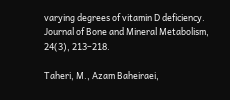varying degrees of vitamin D deficiency. Journal of Bone and Mineral Metabolism, 24(3), 213–218.

Taheri, M., Azam Baheiraei,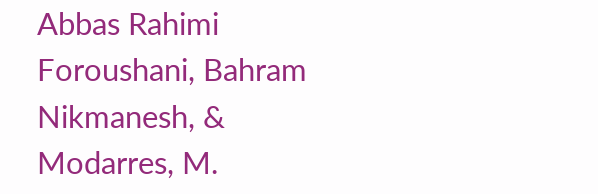Abbas Rahimi Foroushani, Bahram Nikmanesh, & Modarres, M.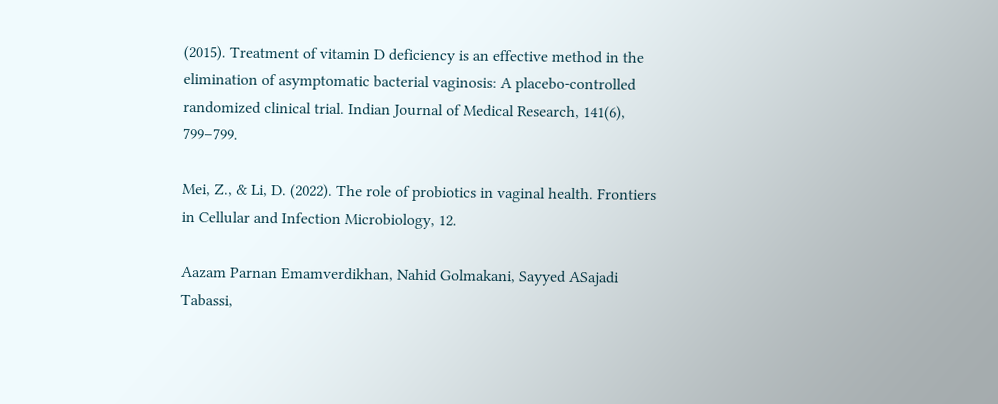(2015). Treatment of vitamin D deficiency is an effective method in the elimination of asymptomatic bacterial vaginosis: A placebo-controlled randomized clinical trial. Indian Journal of Medical Research, 141(6), 799–799.

Mei, Z., & Li, D. (2022). The role of probiotics in vaginal health. Frontiers in Cellular and Infection Microbiology, 12.

Aazam Parnan Emamverdikhan, Nahid Golmakani, Sayyed ASajadi Tabassi,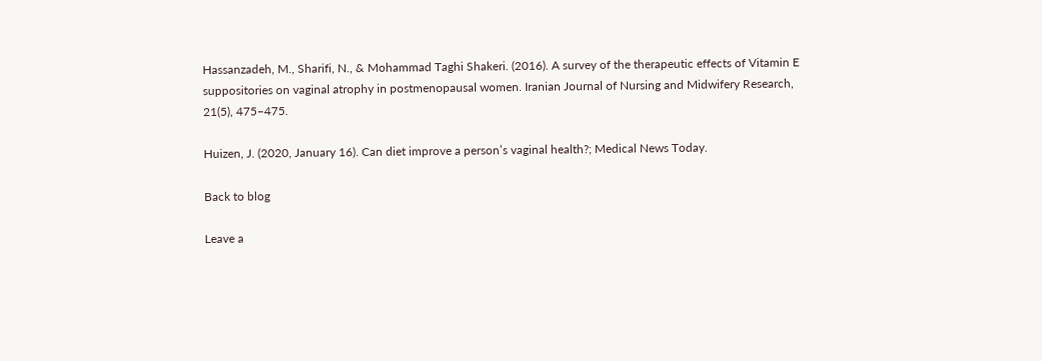Hassanzadeh, M., Sharifi, N., & Mohammad Taghi Shakeri. (2016). A survey of the therapeutic effects of Vitamin E suppositories on vaginal atrophy in postmenopausal women. Iranian Journal of Nursing and Midwifery Research, 21(5), 475–475.

Huizen, J. (2020, January 16). Can diet improve a person’s vaginal health?; Medical News Today.

Back to blog

Leave a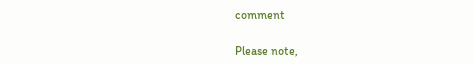comment

Please note,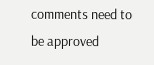comments need to be approved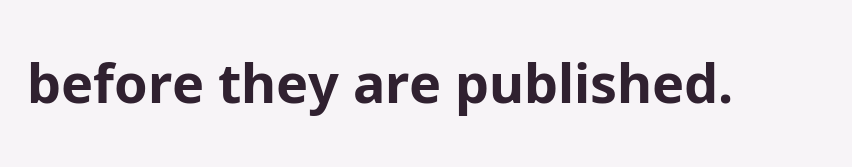before they are published.